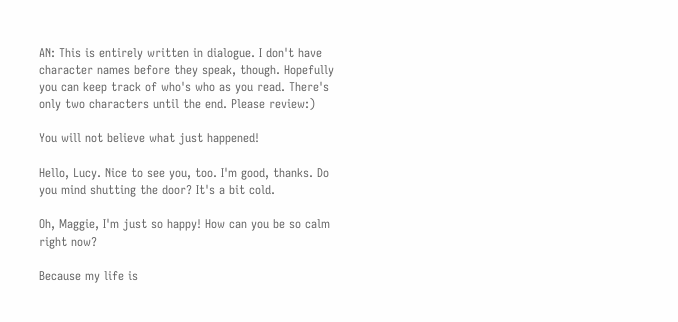AN: This is entirely written in dialogue. I don't have character names before they speak, though. Hopefully you can keep track of who's who as you read. There's only two characters until the end. Please review:)

You will not believe what just happened!

Hello, Lucy. Nice to see you, too. I'm good, thanks. Do you mind shutting the door? It's a bit cold.

Oh, Maggie, I'm just so happy! How can you be so calm right now?

Because my life is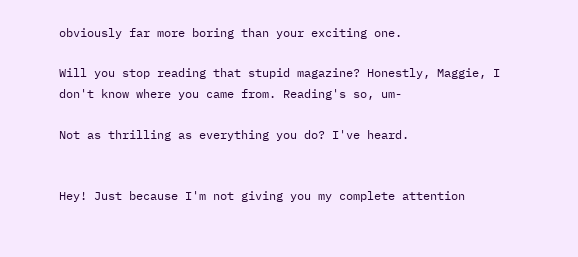obviously far more boring than your exciting one.

Will you stop reading that stupid magazine? Honestly, Maggie, I don't know where you came from. Reading's so, um-

Not as thrilling as everything you do? I've heard.


Hey! Just because I'm not giving you my complete attention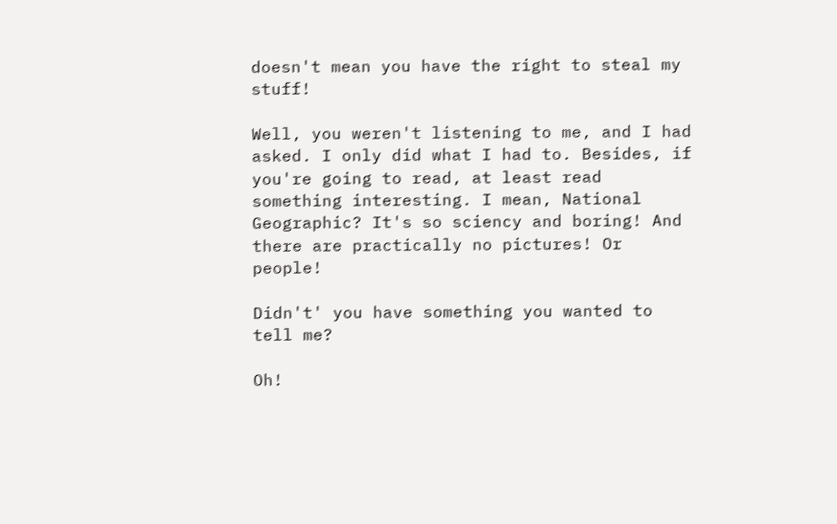doesn't mean you have the right to steal my stuff!

Well, you weren't listening to me, and I had asked. I only did what I had to. Besides, if you're going to read, at least read something interesting. I mean, National Geographic? It's so sciency and boring! And there are practically no pictures! Or people!

Didn't' you have something you wanted to tell me?

Oh!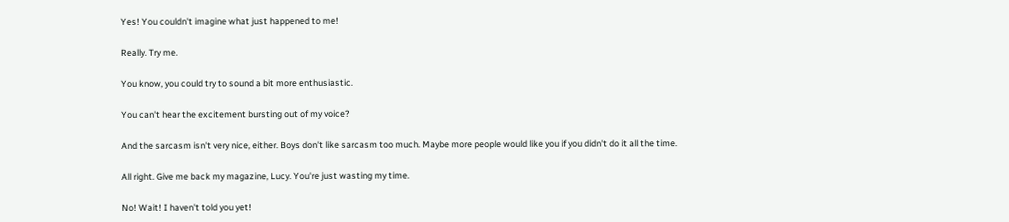Yes! You couldn't imagine what just happened to me!

Really. Try me.

You know, you could try to sound a bit more enthusiastic.

You can't hear the excitement bursting out of my voice?

And the sarcasm isn't very nice, either. Boys don't like sarcasm too much. Maybe more people would like you if you didn't do it all the time.

All right. Give me back my magazine, Lucy. You're just wasting my time.

No! Wait! I haven't told you yet!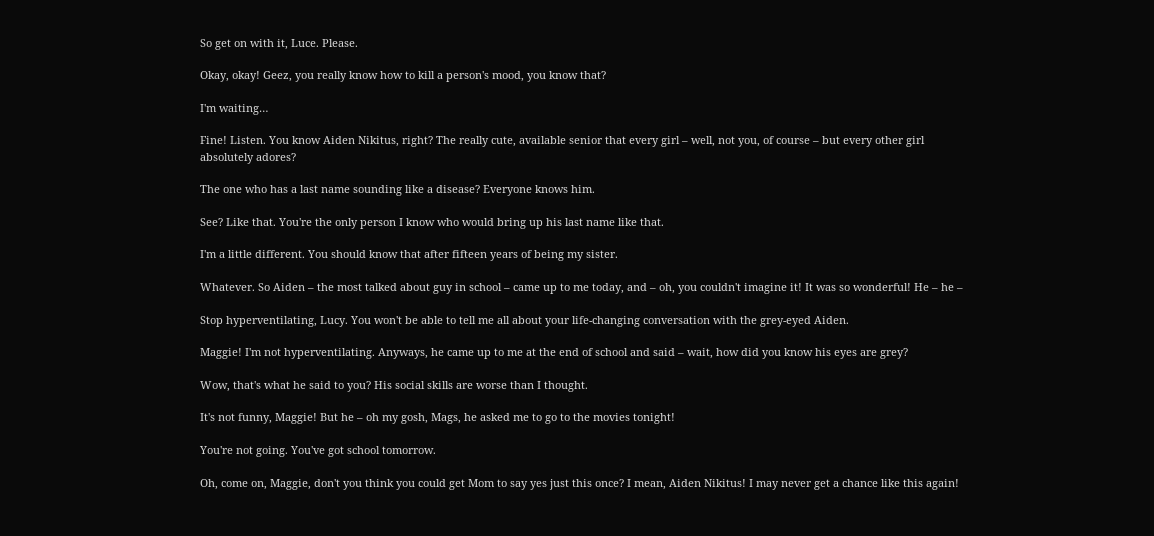So get on with it, Luce. Please.

Okay, okay! Geez, you really know how to kill a person's mood, you know that?

I'm waiting…

Fine! Listen. You know Aiden Nikitus, right? The really cute, available senior that every girl – well, not you, of course – but every other girl absolutely adores?

The one who has a last name sounding like a disease? Everyone knows him.

See? Like that. You're the only person I know who would bring up his last name like that.

I'm a little different. You should know that after fifteen years of being my sister.

Whatever. So Aiden – the most talked about guy in school – came up to me today, and – oh, you couldn't imagine it! It was so wonderful! He – he –

Stop hyperventilating, Lucy. You won't be able to tell me all about your life-changing conversation with the grey-eyed Aiden.

Maggie! I'm not hyperventilating. Anyways, he came up to me at the end of school and said – wait, how did you know his eyes are grey?

Wow, that's what he said to you? His social skills are worse than I thought.

It's not funny, Maggie! But he – oh my gosh, Mags, he asked me to go to the movies tonight!

You're not going. You've got school tomorrow.

Oh, come on, Maggie, don't you think you could get Mom to say yes just this once? I mean, Aiden Nikitus! I may never get a chance like this again!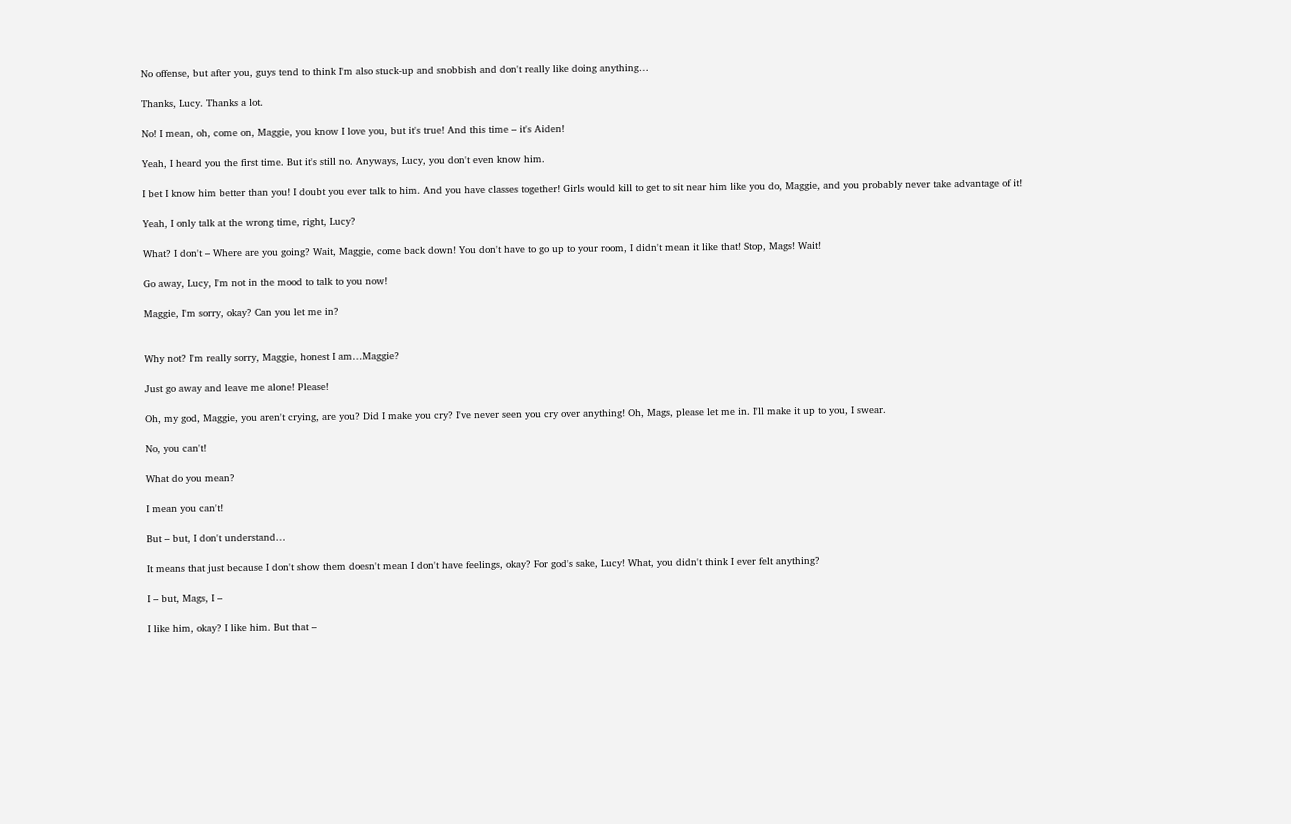No offense, but after you, guys tend to think I'm also stuck-up and snobbish and don't really like doing anything…

Thanks, Lucy. Thanks a lot.

No! I mean, oh, come on, Maggie, you know I love you, but it's true! And this time – it's Aiden!

Yeah, I heard you the first time. But it's still no. Anyways, Lucy, you don't even know him.

I bet I know him better than you! I doubt you ever talk to him. And you have classes together! Girls would kill to get to sit near him like you do, Maggie, and you probably never take advantage of it!

Yeah, I only talk at the wrong time, right, Lucy?

What? I don't – Where are you going? Wait, Maggie, come back down! You don't have to go up to your room, I didn't mean it like that! Stop, Mags! Wait!

Go away, Lucy, I'm not in the mood to talk to you now!

Maggie, I'm sorry, okay? Can you let me in?


Why not? I'm really sorry, Maggie, honest I am…Maggie?

Just go away and leave me alone! Please!

Oh, my god, Maggie, you aren't crying, are you? Did I make you cry? I've never seen you cry over anything! Oh, Mags, please let me in. I'll make it up to you, I swear.

No, you can't!

What do you mean?

I mean you can't!

But – but, I don't understand…

It means that just because I don't show them doesn't mean I don't have feelings, okay? For god's sake, Lucy! What, you didn't think I ever felt anything?

I – but, Mags, I –

I like him, okay? I like him. But that –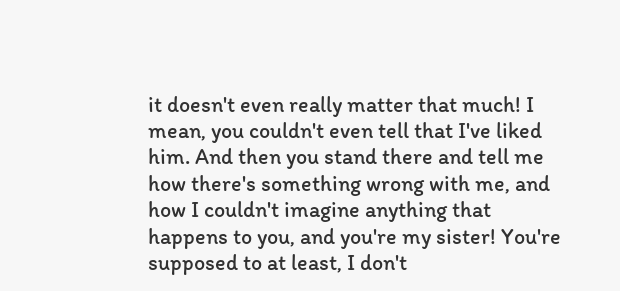it doesn't even really matter that much! I mean, you couldn't even tell that I've liked him. And then you stand there and tell me how there's something wrong with me, and how I couldn't imagine anything that happens to you, and you're my sister! You're supposed to at least, I don't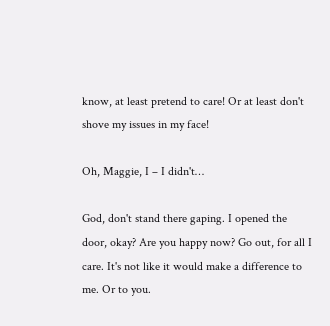know, at least pretend to care! Or at least don't shove my issues in my face!

Oh, Maggie, I – I didn't…

God, don't stand there gaping. I opened the door, okay? Are you happy now? Go out, for all I care. It's not like it would make a difference to me. Or to you.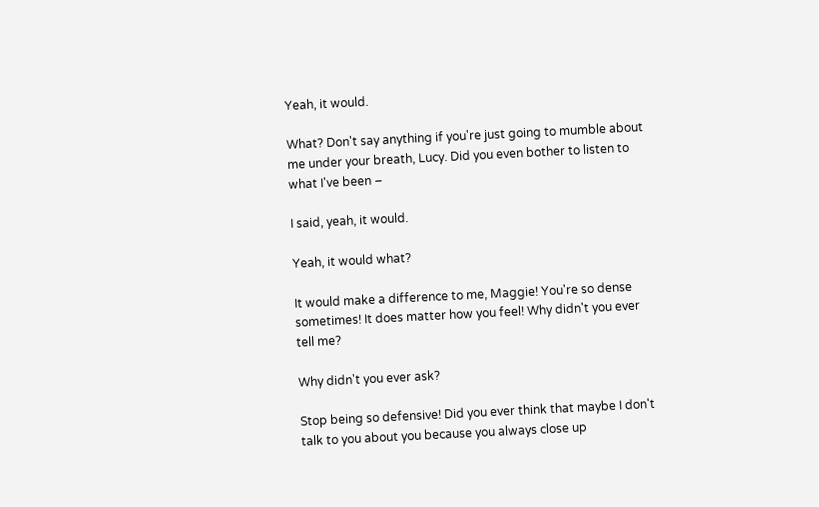Yeah, it would.

What? Don't say anything if you're just going to mumble about me under your breath, Lucy. Did you even bother to listen to what I've been –

I said, yeah, it would.

Yeah, it would what?

It would make a difference to me, Maggie! You're so dense sometimes! It does matter how you feel! Why didn't you ever tell me?

Why didn't you ever ask?

Stop being so defensive! Did you ever think that maybe I don't talk to you about you because you always close up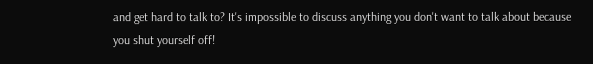and get hard to talk to? It's impossible to discuss anything you don't want to talk about because you shut yourself off!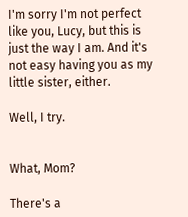I'm sorry I'm not perfect like you, Lucy, but this is just the way I am. And it's not easy having you as my little sister, either.

Well, I try.


What, Mom?

There's a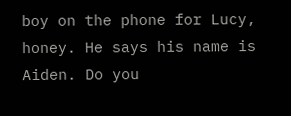boy on the phone for Lucy, honey. He says his name is Aiden. Do you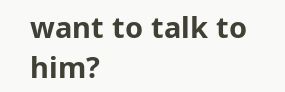want to talk to him?